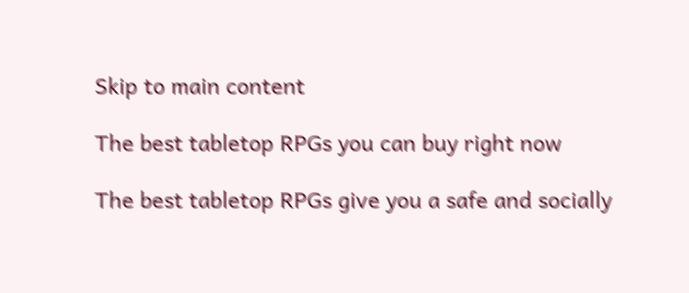Skip to main content

The best tabletop RPGs you can buy right now

The best tabletop RPGs give you a safe and socially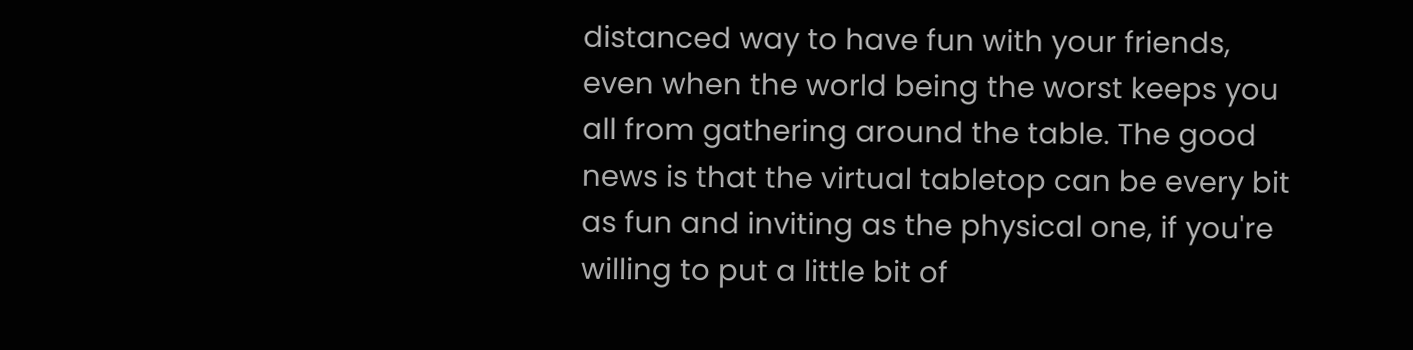distanced way to have fun with your friends, even when the world being the worst keeps you all from gathering around the table. The good news is that the virtual tabletop can be every bit as fun and inviting as the physical one, if you're willing to put a little bit of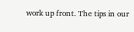work up front. The tips in our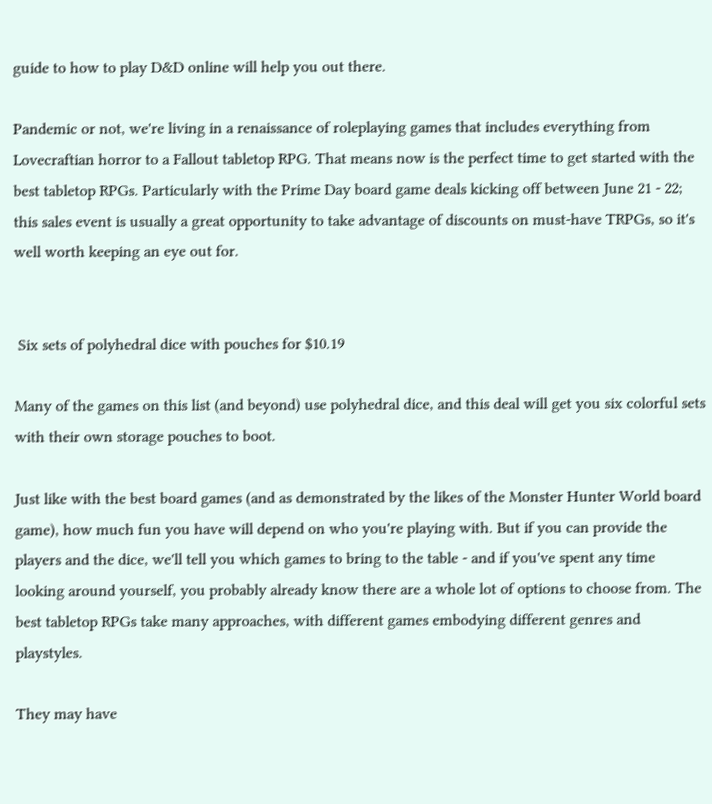guide to how to play D&D online will help you out there.

Pandemic or not, we're living in a renaissance of roleplaying games that includes everything from Lovecraftian horror to a Fallout tabletop RPG. That means now is the perfect time to get started with the best tabletop RPGs. Particularly with the Prime Day board game deals kicking off between June 21 - 22; this sales event is usually a great opportunity to take advantage of discounts on must-have TRPGs, so it's well worth keeping an eye out for.


 Six sets of polyhedral dice with pouches for $10.19

Many of the games on this list (and beyond) use polyhedral dice, and this deal will get you six colorful sets with their own storage pouches to boot.

Just like with the best board games (and as demonstrated by the likes of the Monster Hunter World board game), how much fun you have will depend on who you're playing with. But if you can provide the players and the dice, we'll tell you which games to bring to the table - and if you've spent any time looking around yourself, you probably already know there are a whole lot of options to choose from. The best tabletop RPGs take many approaches, with different games embodying different genres and playstyles.

They may have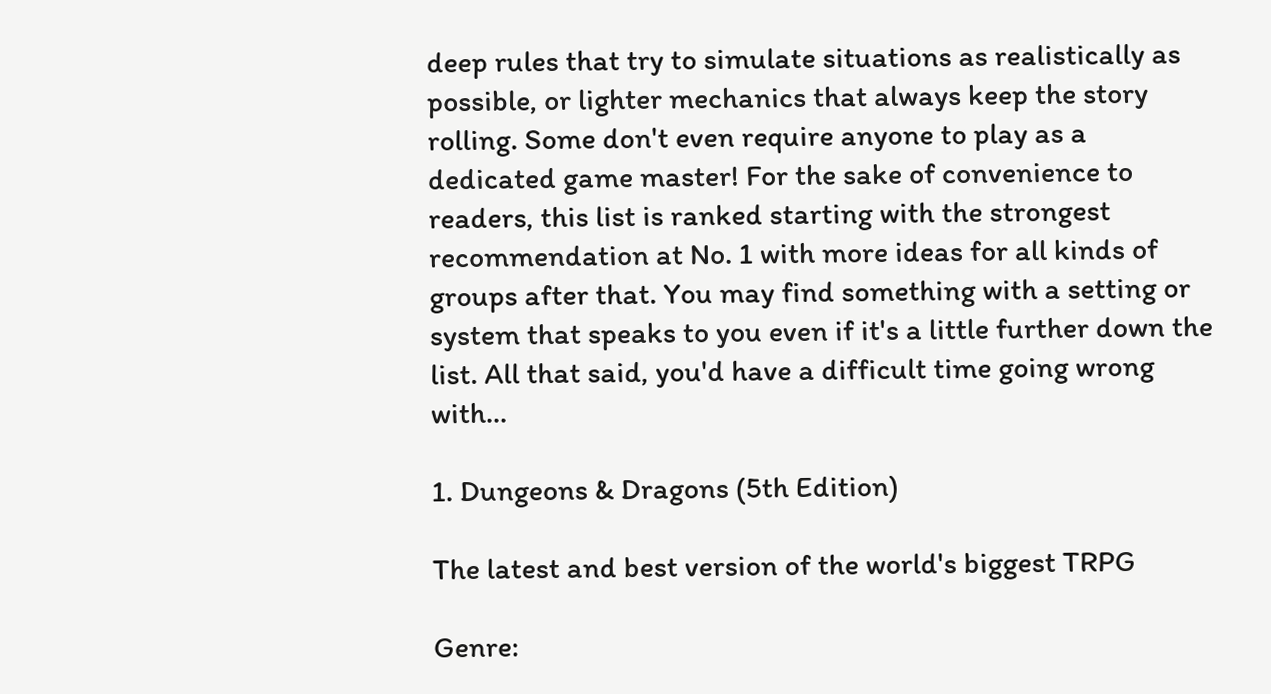deep rules that try to simulate situations as realistically as possible, or lighter mechanics that always keep the story rolling. Some don't even require anyone to play as a dedicated game master! For the sake of convenience to readers, this list is ranked starting with the strongest recommendation at No. 1 with more ideas for all kinds of groups after that. You may find something with a setting or system that speaks to you even if it's a little further down the list. All that said, you'd have a difficult time going wrong with...

1. Dungeons & Dragons (5th Edition)

The latest and best version of the world's biggest TRPG

Genre: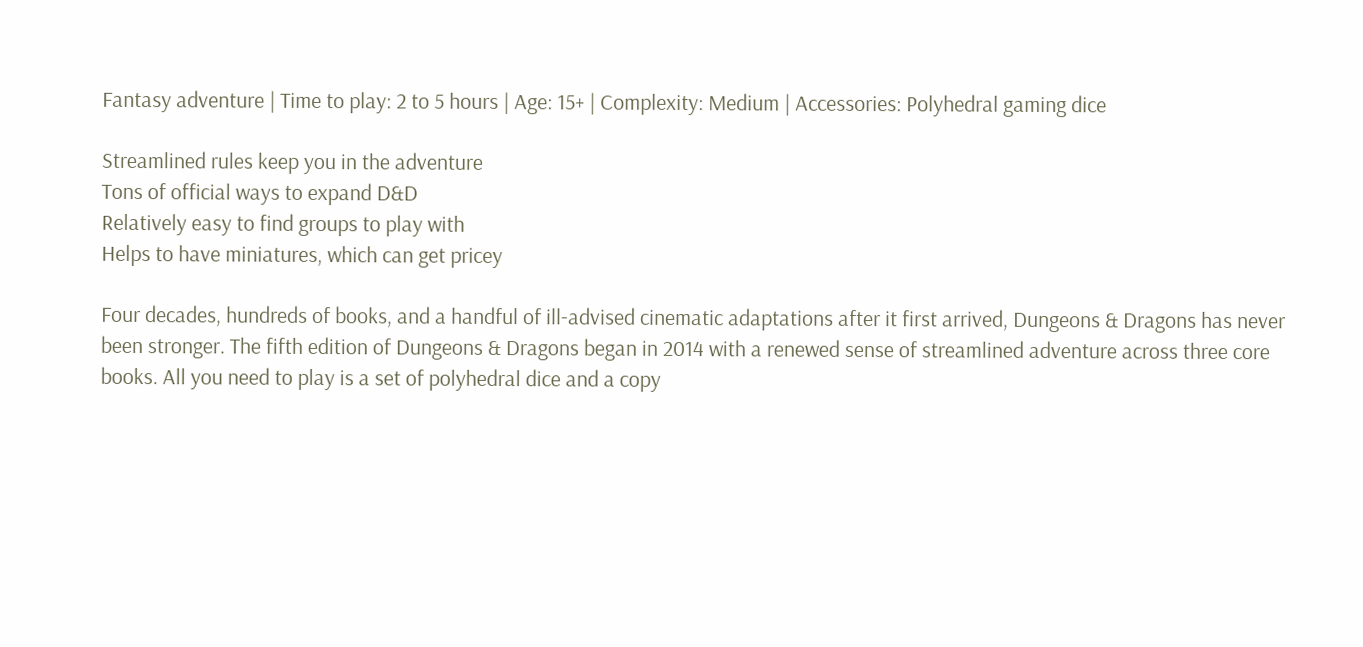Fantasy adventure | Time to play: 2 to 5 hours | Age: 15+ | Complexity: Medium | Accessories: Polyhedral gaming dice

Streamlined rules keep you in the adventure
Tons of official ways to expand D&D
Relatively easy to find groups to play with
Helps to have miniatures, which can get pricey

Four decades, hundreds of books, and a handful of ill-advised cinematic adaptations after it first arrived, Dungeons & Dragons has never been stronger. The fifth edition of Dungeons & Dragons began in 2014 with a renewed sense of streamlined adventure across three core books. All you need to play is a set of polyhedral dice and a copy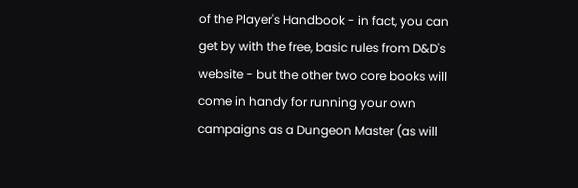of the Player's Handbook - in fact, you can get by with the free, basic rules from D&D's website - but the other two core books will come in handy for running your own campaigns as a Dungeon Master (as will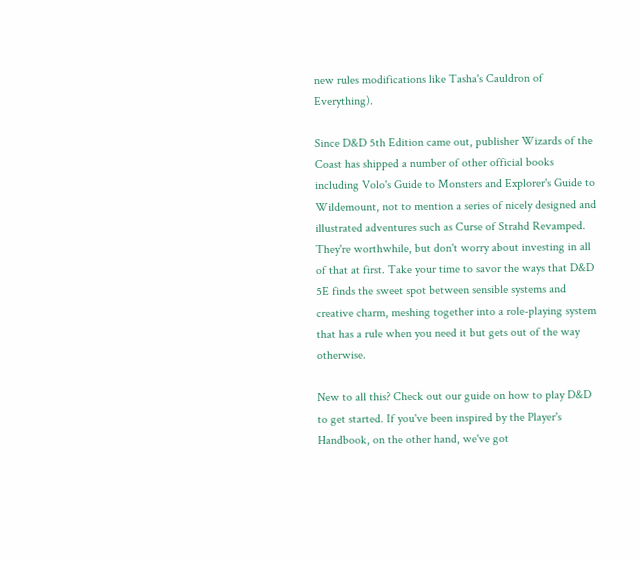new rules modifications like Tasha's Cauldron of Everything).

Since D&D 5th Edition came out, publisher Wizards of the Coast has shipped a number of other official books including Volo's Guide to Monsters and Explorer's Guide to Wildemount, not to mention a series of nicely designed and illustrated adventures such as Curse of Strahd Revamped. They're worthwhile, but don't worry about investing in all of that at first. Take your time to savor the ways that D&D 5E finds the sweet spot between sensible systems and creative charm, meshing together into a role-playing system that has a rule when you need it but gets out of the way otherwise.

New to all this? Check out our guide on how to play D&D to get started. If you've been inspired by the Player's Handbook, on the other hand, we've got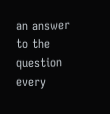an answer to the question every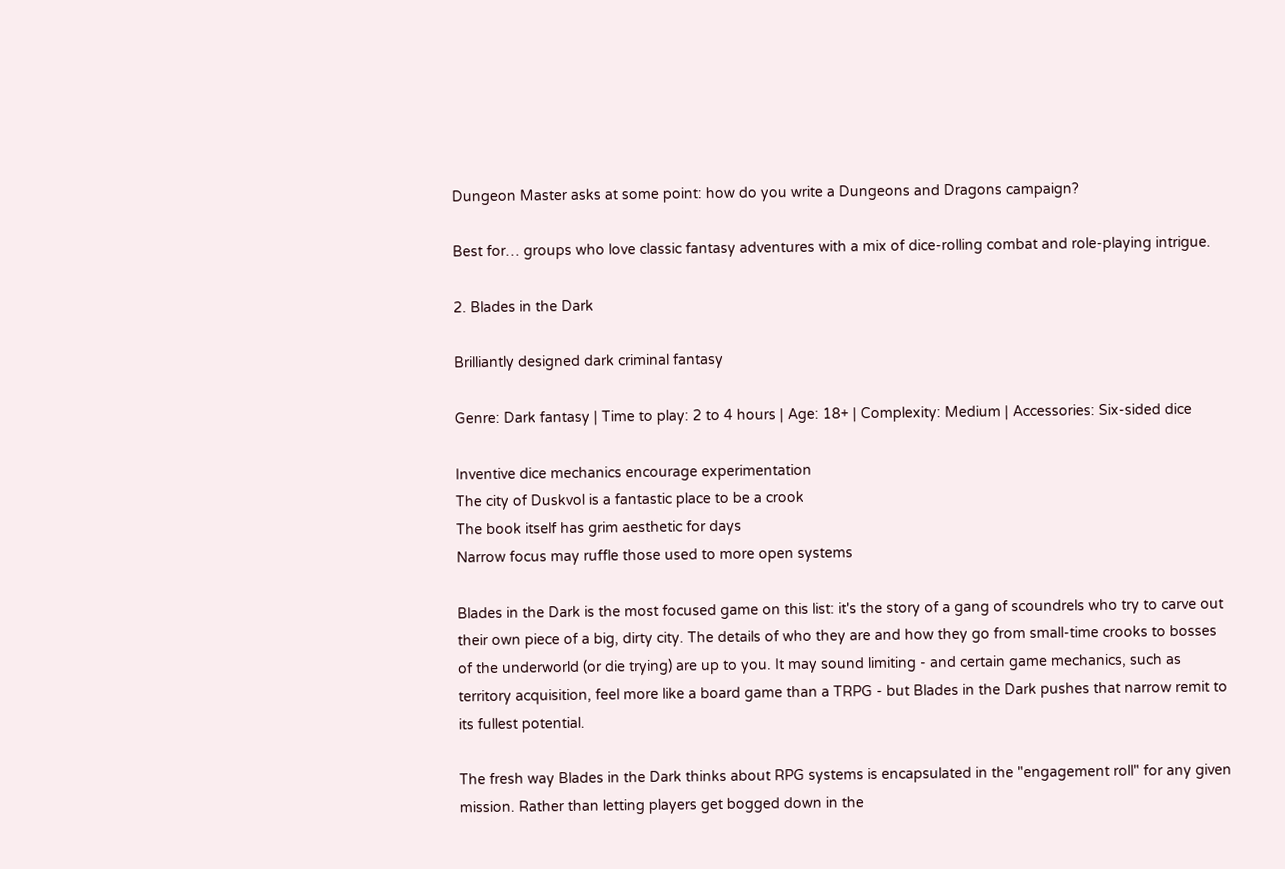Dungeon Master asks at some point: how do you write a Dungeons and Dragons campaign?

Best for… groups who love classic fantasy adventures with a mix of dice-rolling combat and role-playing intrigue.

2. Blades in the Dark

Brilliantly designed dark criminal fantasy

Genre: Dark fantasy | Time to play: 2 to 4 hours | Age: 18+ | Complexity: Medium | Accessories: Six-sided dice

Inventive dice mechanics encourage experimentation
The city of Duskvol is a fantastic place to be a crook
The book itself has grim aesthetic for days
Narrow focus may ruffle those used to more open systems

Blades in the Dark is the most focused game on this list: it's the story of a gang of scoundrels who try to carve out their own piece of a big, dirty city. The details of who they are and how they go from small-time crooks to bosses of the underworld (or die trying) are up to you. It may sound limiting - and certain game mechanics, such as territory acquisition, feel more like a board game than a TRPG - but Blades in the Dark pushes that narrow remit to its fullest potential.

The fresh way Blades in the Dark thinks about RPG systems is encapsulated in the "engagement roll" for any given mission. Rather than letting players get bogged down in the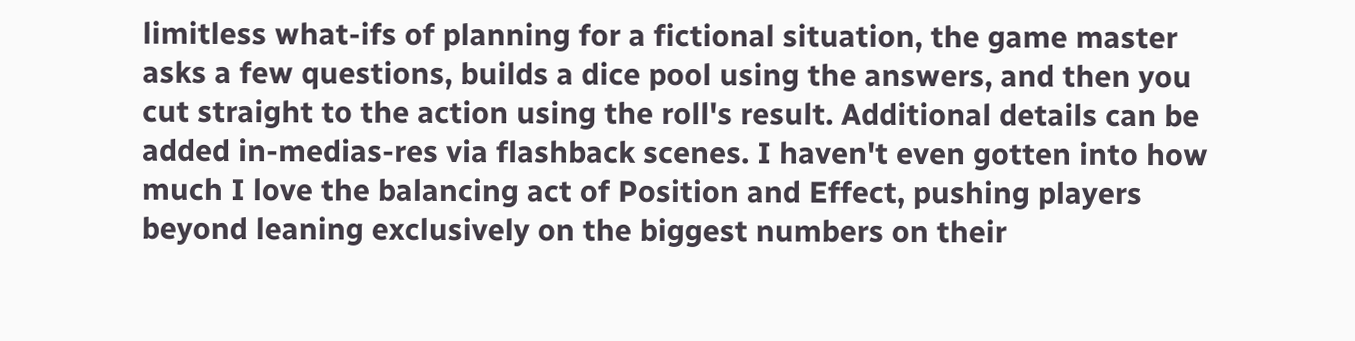limitless what-ifs of planning for a fictional situation, the game master asks a few questions, builds a dice pool using the answers, and then you cut straight to the action using the roll's result. Additional details can be added in-medias-res via flashback scenes. I haven't even gotten into how much I love the balancing act of Position and Effect, pushing players beyond leaning exclusively on the biggest numbers on their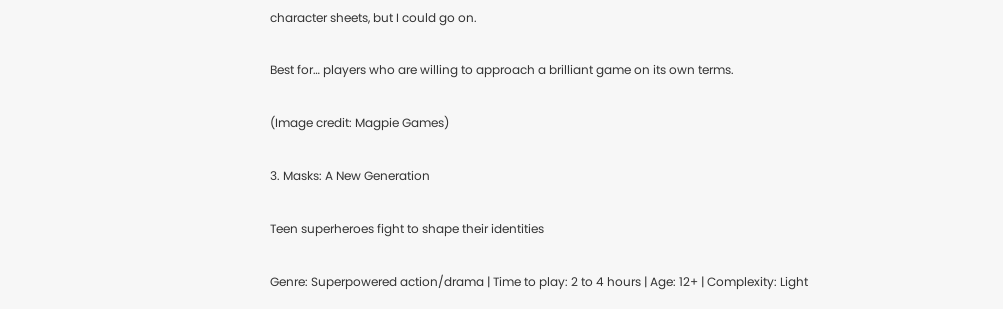character sheets, but I could go on.

Best for… players who are willing to approach a brilliant game on its own terms.

(Image credit: Magpie Games)

3. Masks: A New Generation

Teen superheroes fight to shape their identities

Genre: Superpowered action/drama | Time to play: 2 to 4 hours | Age: 12+ | Complexity: Light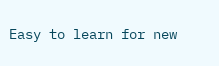Easy to learn for new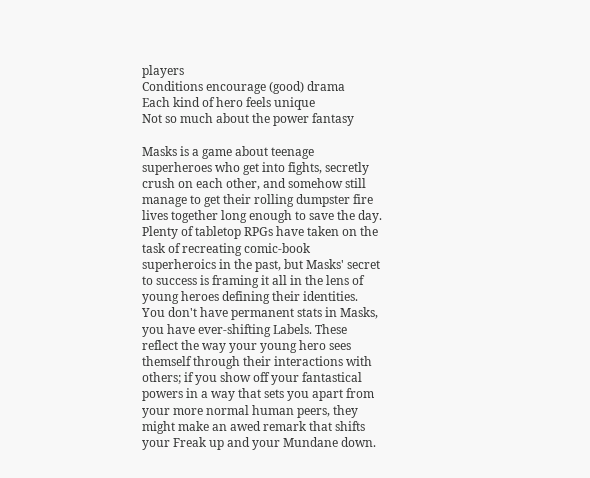players
Conditions encourage (good) drama
Each kind of hero feels unique
Not so much about the power fantasy

Masks is a game about teenage superheroes who get into fights, secretly crush on each other, and somehow still manage to get their rolling dumpster fire lives together long enough to save the day. Plenty of tabletop RPGs have taken on the task of recreating comic-book superheroics in the past, but Masks' secret to success is framing it all in the lens of young heroes defining their identities. You don't have permanent stats in Masks, you have ever-shifting Labels. These reflect the way your young hero sees themself through their interactions with others; if you show off your fantastical powers in a way that sets you apart from your more normal human peers, they might make an awed remark that shifts your Freak up and your Mundane down.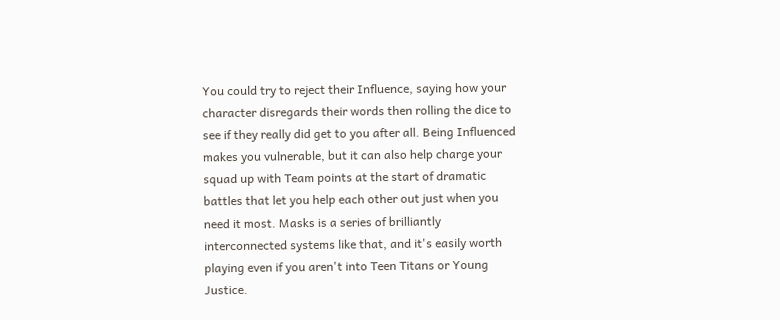You could try to reject their Influence, saying how your character disregards their words then rolling the dice to see if they really did get to you after all. Being Influenced makes you vulnerable, but it can also help charge your squad up with Team points at the start of dramatic battles that let you help each other out just when you need it most. Masks is a series of brilliantly interconnected systems like that, and it's easily worth playing even if you aren't into Teen Titans or Young Justice.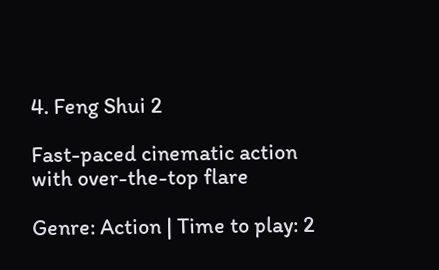4. Feng Shui 2

Fast-paced cinematic action with over-the-top flare

Genre: Action | Time to play: 2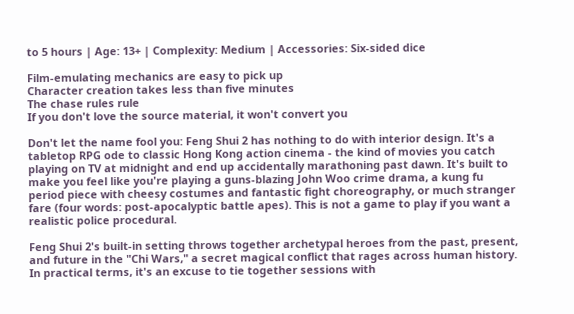to 5 hours | Age: 13+ | Complexity: Medium | Accessories: Six-sided dice

Film-emulating mechanics are easy to pick up
Character creation takes less than five minutes
The chase rules rule
If you don't love the source material, it won't convert you

Don't let the name fool you: Feng Shui 2 has nothing to do with interior design. It's a tabletop RPG ode to classic Hong Kong action cinema - the kind of movies you catch playing on TV at midnight and end up accidentally marathoning past dawn. It's built to make you feel like you're playing a guns-blazing John Woo crime drama, a kung fu period piece with cheesy costumes and fantastic fight choreography, or much stranger fare (four words: post-apocalyptic battle apes). This is not a game to play if you want a realistic police procedural.

Feng Shui 2's built-in setting throws together archetypal heroes from the past, present, and future in the "Chi Wars," a secret magical conflict that rages across human history. In practical terms, it's an excuse to tie together sessions with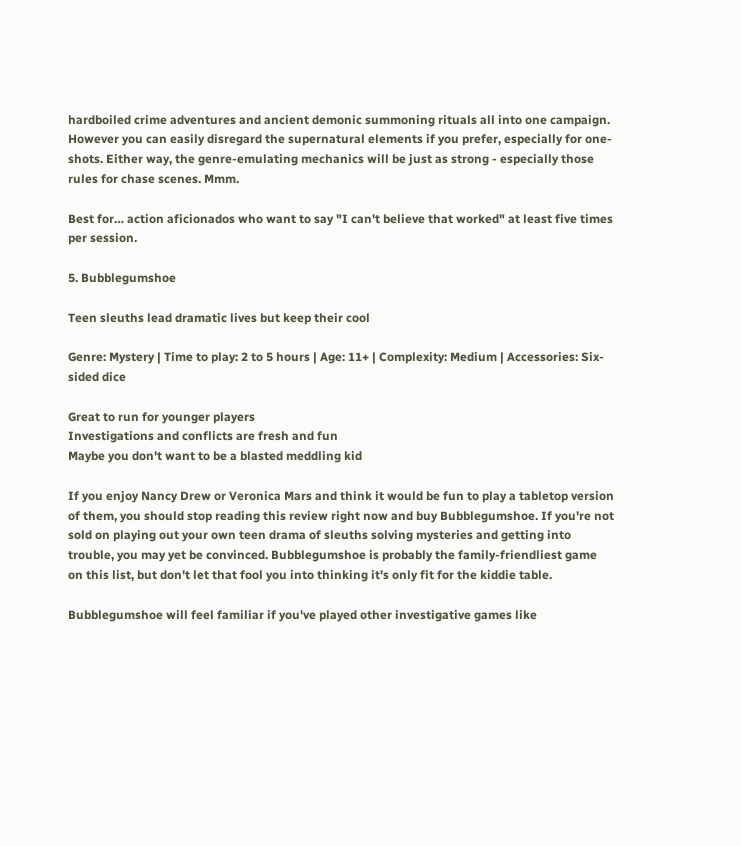hardboiled crime adventures and ancient demonic summoning rituals all into one campaign. However you can easily disregard the supernatural elements if you prefer, especially for one-shots. Either way, the genre-emulating mechanics will be just as strong - especially those rules for chase scenes. Mmm.

Best for… action aficionados who want to say "I can't believe that worked" at least five times per session.

5. Bubblegumshoe

Teen sleuths lead dramatic lives but keep their cool

Genre: Mystery | Time to play: 2 to 5 hours | Age: 11+ | Complexity: Medium | Accessories: Six-sided dice

Great to run for younger players
Investigations and conflicts are fresh and fun
Maybe you don't want to be a blasted meddling kid

If you enjoy Nancy Drew or Veronica Mars and think it would be fun to play a tabletop version of them, you should stop reading this review right now and buy Bubblegumshoe. If you're not sold on playing out your own teen drama of sleuths solving mysteries and getting into trouble, you may yet be convinced. Bubblegumshoe is probably the family-friendliest game on this list, but don't let that fool you into thinking it's only fit for the kiddie table.

Bubblegumshoe will feel familiar if you've played other investigative games like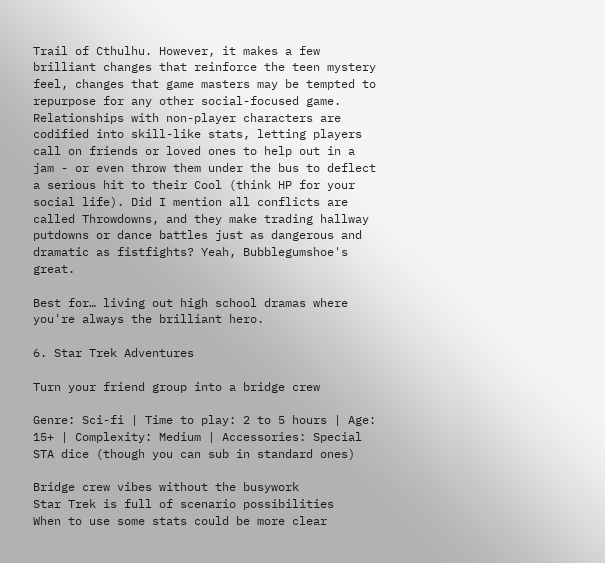Trail of Cthulhu. However, it makes a few brilliant changes that reinforce the teen mystery feel, changes that game masters may be tempted to repurpose for any other social-focused game. Relationships with non-player characters are codified into skill-like stats, letting players call on friends or loved ones to help out in a jam - or even throw them under the bus to deflect a serious hit to their Cool (think HP for your social life). Did I mention all conflicts are called Throwdowns, and they make trading hallway putdowns or dance battles just as dangerous and dramatic as fistfights? Yeah, Bubblegumshoe's great.

Best for… living out high school dramas where you're always the brilliant hero.

6. Star Trek Adventures

Turn your friend group into a bridge crew

Genre: Sci-fi | Time to play: 2 to 5 hours | Age: 15+ | Complexity: Medium | Accessories: Special STA dice (though you can sub in standard ones)

Bridge crew vibes without the busywork
Star Trek is full of scenario possibilities
When to use some stats could be more clear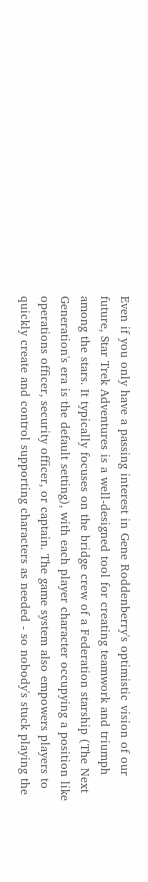Even if you only have a passing interest in Gene Roddenberry's optimistic vision of our future, Star Trek Adventures is a well-designed tool for creating teamwork and triumph among the stars. It typically focuses on the bridge crew of a Federation starship (The Next Generation's era is the default setting), with each player character occupying a position like operations officer, security officer, or captain. The game system also empowers players to quickly create and control supporting characters as needed - so nobody's stuck playing the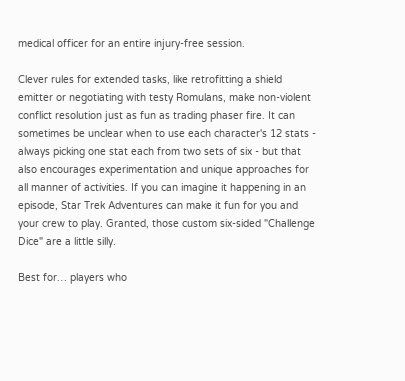medical officer for an entire injury-free session.

Clever rules for extended tasks, like retrofitting a shield emitter or negotiating with testy Romulans, make non-violent conflict resolution just as fun as trading phaser fire. It can sometimes be unclear when to use each character's 12 stats - always picking one stat each from two sets of six - but that also encourages experimentation and unique approaches for all manner of activities. If you can imagine it happening in an episode, Star Trek Adventures can make it fun for you and your crew to play. Granted, those custom six-sided "Challenge Dice" are a little silly.

Best for… players who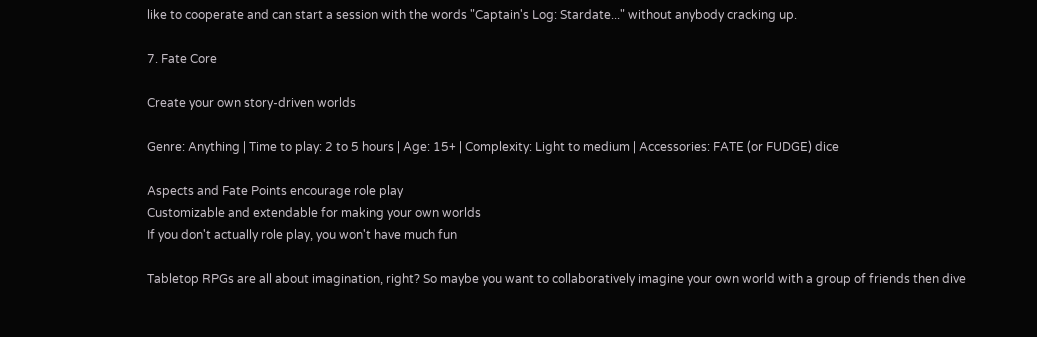like to cooperate and can start a session with the words "Captain's Log: Stardate..." without anybody cracking up.

7. Fate Core

Create your own story-driven worlds

Genre: Anything | Time to play: 2 to 5 hours | Age: 15+ | Complexity: Light to medium | Accessories: FATE (or FUDGE) dice

Aspects and Fate Points encourage role play
Customizable and extendable for making your own worlds
If you don't actually role play, you won't have much fun

Tabletop RPGs are all about imagination, right? So maybe you want to collaboratively imagine your own world with a group of friends then dive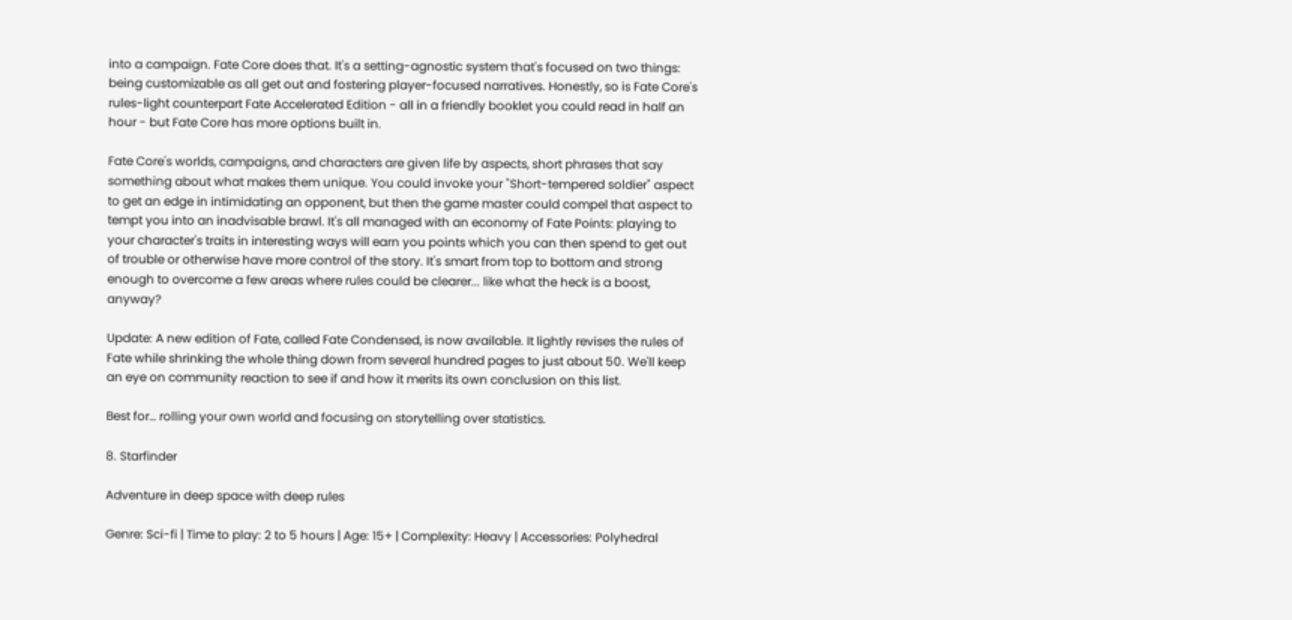into a campaign. Fate Core does that. It's a setting-agnostic system that's focused on two things: being customizable as all get out and fostering player-focused narratives. Honestly, so is Fate Core's rules-light counterpart Fate Accelerated Edition - all in a friendly booklet you could read in half an hour - but Fate Core has more options built in.

Fate Core's worlds, campaigns, and characters are given life by aspects, short phrases that say something about what makes them unique. You could invoke your "Short-tempered soldier" aspect to get an edge in intimidating an opponent, but then the game master could compel that aspect to tempt you into an inadvisable brawl. It's all managed with an economy of Fate Points: playing to your character's traits in interesting ways will earn you points which you can then spend to get out of trouble or otherwise have more control of the story. It's smart from top to bottom and strong enough to overcome a few areas where rules could be clearer... like what the heck is a boost, anyway?

Update: A new edition of Fate, called Fate Condensed, is now available. It lightly revises the rules of Fate while shrinking the whole thing down from several hundred pages to just about 50. We'll keep an eye on community reaction to see if and how it merits its own conclusion on this list.

Best for… rolling your own world and focusing on storytelling over statistics.

8. Starfinder

Adventure in deep space with deep rules

Genre: Sci-fi | Time to play: 2 to 5 hours | Age: 15+ | Complexity: Heavy | Accessories: Polyhedral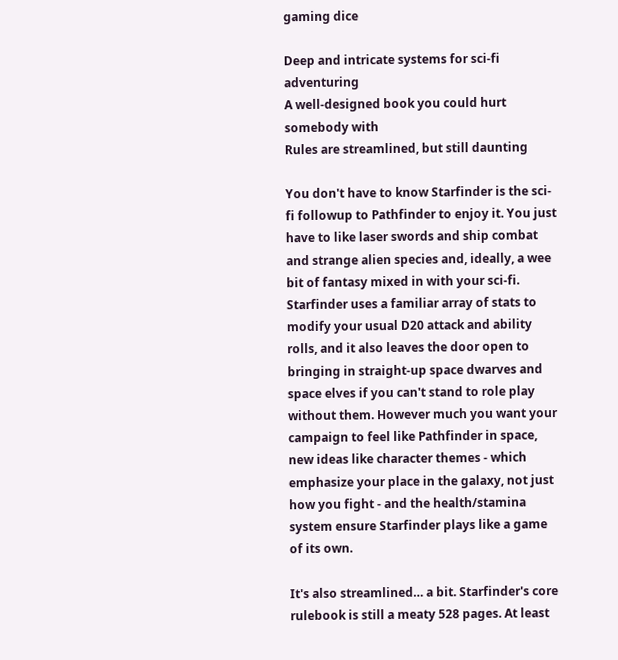gaming dice

Deep and intricate systems for sci-fi adventuring
A well-designed book you could hurt somebody with
Rules are streamlined, but still daunting

You don't have to know Starfinder is the sci-fi followup to Pathfinder to enjoy it. You just have to like laser swords and ship combat and strange alien species and, ideally, a wee bit of fantasy mixed in with your sci-fi. Starfinder uses a familiar array of stats to modify your usual D20 attack and ability rolls, and it also leaves the door open to bringing in straight-up space dwarves and space elves if you can't stand to role play without them. However much you want your campaign to feel like Pathfinder in space, new ideas like character themes - which emphasize your place in the galaxy, not just how you fight - and the health/stamina system ensure Starfinder plays like a game of its own.

It's also streamlined… a bit. Starfinder's core rulebook is still a meaty 528 pages. At least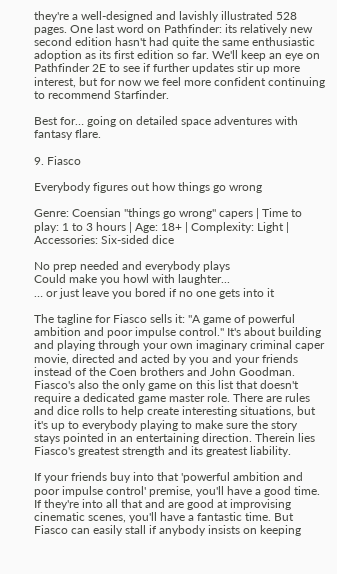they're a well-designed and lavishly illustrated 528 pages. One last word on Pathfinder: its relatively new second edition hasn't had quite the same enthusiastic adoption as its first edition so far. We'll keep an eye on Pathfinder 2E to see if further updates stir up more interest, but for now we feel more confident continuing to recommend Starfinder.

Best for… going on detailed space adventures with fantasy flare.

9. Fiasco

Everybody figures out how things go wrong

Genre: Coensian "things go wrong" capers | Time to play: 1 to 3 hours | Age: 18+ | Complexity: Light | Accessories: Six-sided dice

No prep needed and everybody plays
Could make you howl with laughter...
… or just leave you bored if no one gets into it

The tagline for Fiasco sells it: "A game of powerful ambition and poor impulse control." It's about building and playing through your own imaginary criminal caper movie, directed and acted by you and your friends instead of the Coen brothers and John Goodman. Fiasco's also the only game on this list that doesn't require a dedicated game master role. There are rules and dice rolls to help create interesting situations, but it's up to everybody playing to make sure the story stays pointed in an entertaining direction. Therein lies Fiasco's greatest strength and its greatest liability.

If your friends buy into that 'powerful ambition and poor impulse control' premise, you'll have a good time. If they're into all that and are good at improvising cinematic scenes, you'll have a fantastic time. But Fiasco can easily stall if anybody insists on keeping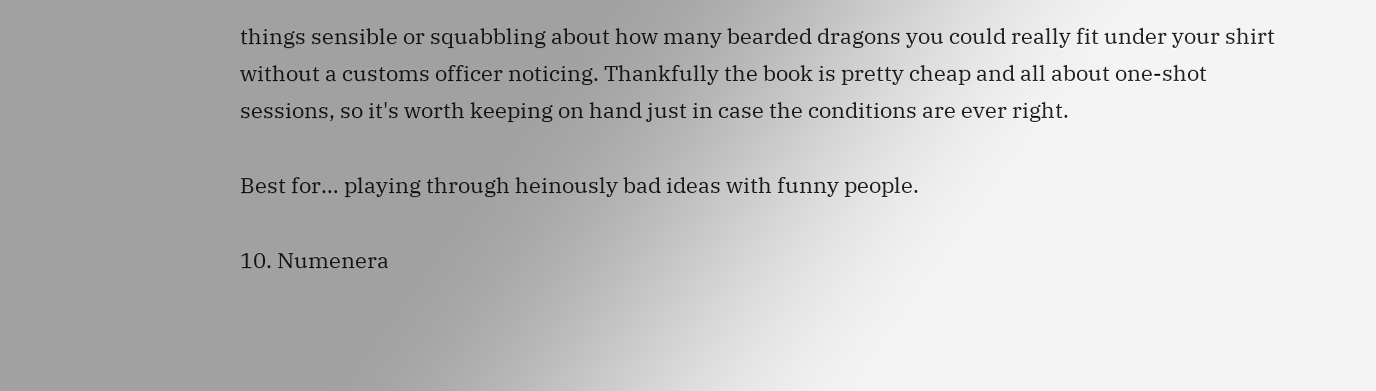things sensible or squabbling about how many bearded dragons you could really fit under your shirt without a customs officer noticing. Thankfully the book is pretty cheap and all about one-shot sessions, so it's worth keeping on hand just in case the conditions are ever right.

Best for… playing through heinously bad ideas with funny people.

10. Numenera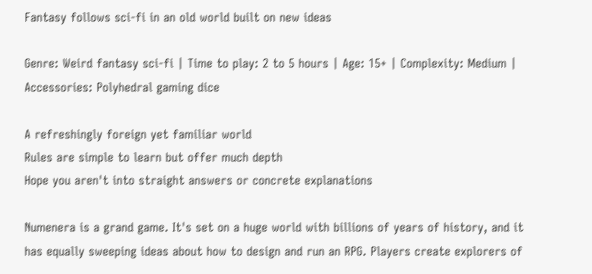Fantasy follows sci-fi in an old world built on new ideas

Genre: Weird fantasy sci-fi | Time to play: 2 to 5 hours | Age: 15+ | Complexity: Medium | Accessories: Polyhedral gaming dice

A refreshingly foreign yet familiar world
Rules are simple to learn but offer much depth
Hope you aren't into straight answers or concrete explanations

Numenera is a grand game. It's set on a huge world with billions of years of history, and it has equally sweeping ideas about how to design and run an RPG. Players create explorers of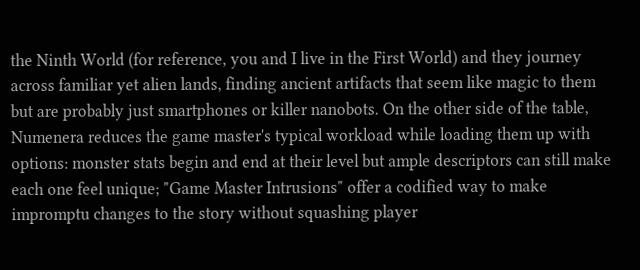the Ninth World (for reference, you and I live in the First World) and they journey across familiar yet alien lands, finding ancient artifacts that seem like magic to them but are probably just smartphones or killer nanobots. On the other side of the table, Numenera reduces the game master's typical workload while loading them up with options: monster stats begin and end at their level but ample descriptors can still make each one feel unique; "Game Master Intrusions" offer a codified way to make impromptu changes to the story without squashing player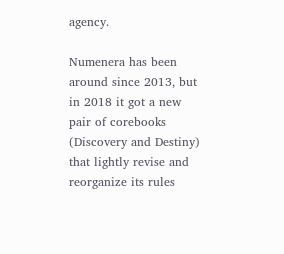agency.

Numenera has been around since 2013, but in 2018 it got a new pair of corebooks (Discovery and Destiny) that lightly revise and reorganize its rules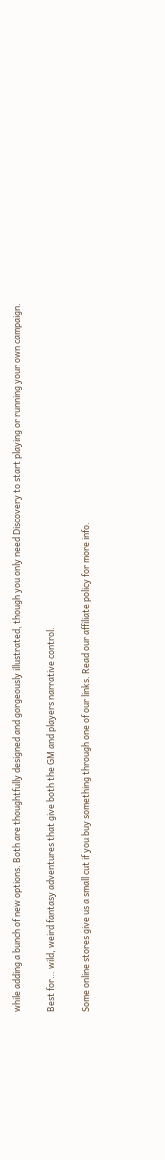while adding a bunch of new options. Both are thoughtfully designed and gorgeously illustrated, though you only need Discovery to start playing or running your own campaign.

Best for… wild, weird fantasy adventures that give both the GM and players narrative control.

Some online stores give us a small cut if you buy something through one of our links. Read our affiliate policy for more info.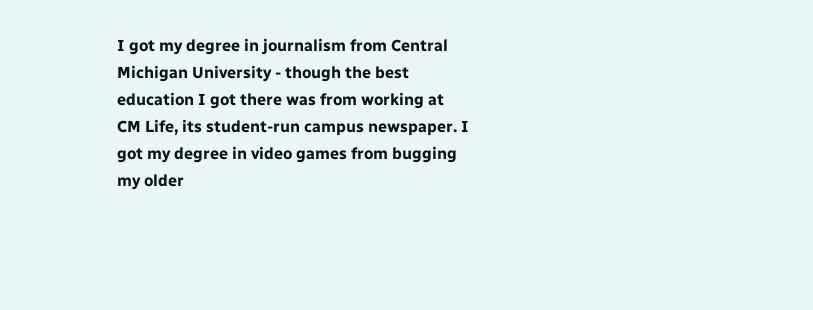I got my degree in journalism from Central Michigan University - though the best education I got there was from working at CM Life, its student-run campus newspaper. I got my degree in video games from bugging my older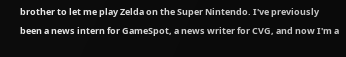brother to let me play Zelda on the Super Nintendo. I've previously been a news intern for GameSpot, a news writer for CVG, and now I'm a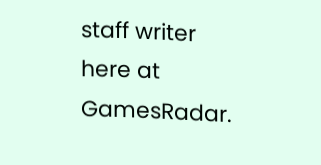staff writer here at GamesRadar.